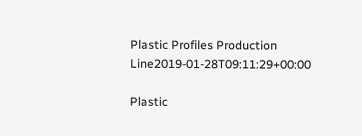Plastic Profiles Production Line2019-01-28T09:11:29+00:00

Plastic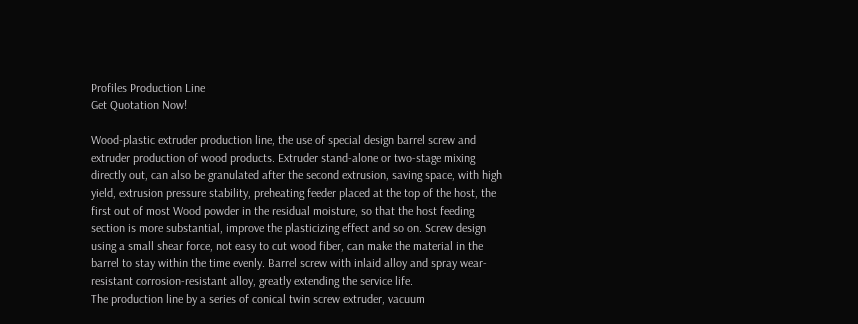Profiles Production Line
Get Quotation Now!

Wood-plastic extruder production line, the use of special design barrel screw and extruder production of wood products. Extruder stand-alone or two-stage mixing directly out, can also be granulated after the second extrusion, saving space, with high yield, extrusion pressure stability, preheating feeder placed at the top of the host, the first out of most Wood powder in the residual moisture, so that the host feeding section is more substantial, improve the plasticizing effect and so on. Screw design using a small shear force, not easy to cut wood fiber, can make the material in the barrel to stay within the time evenly. Barrel screw with inlaid alloy and spray wear-resistant corrosion-resistant alloy, greatly extending the service life.
The production line by a series of conical twin screw extruder, vacuum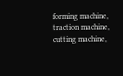forming machine, traction machine, cutting machine,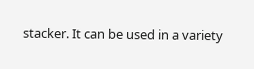stacker. It can be used in a variety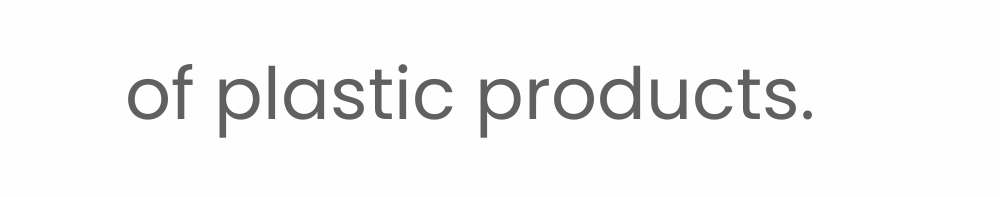of plastic products.